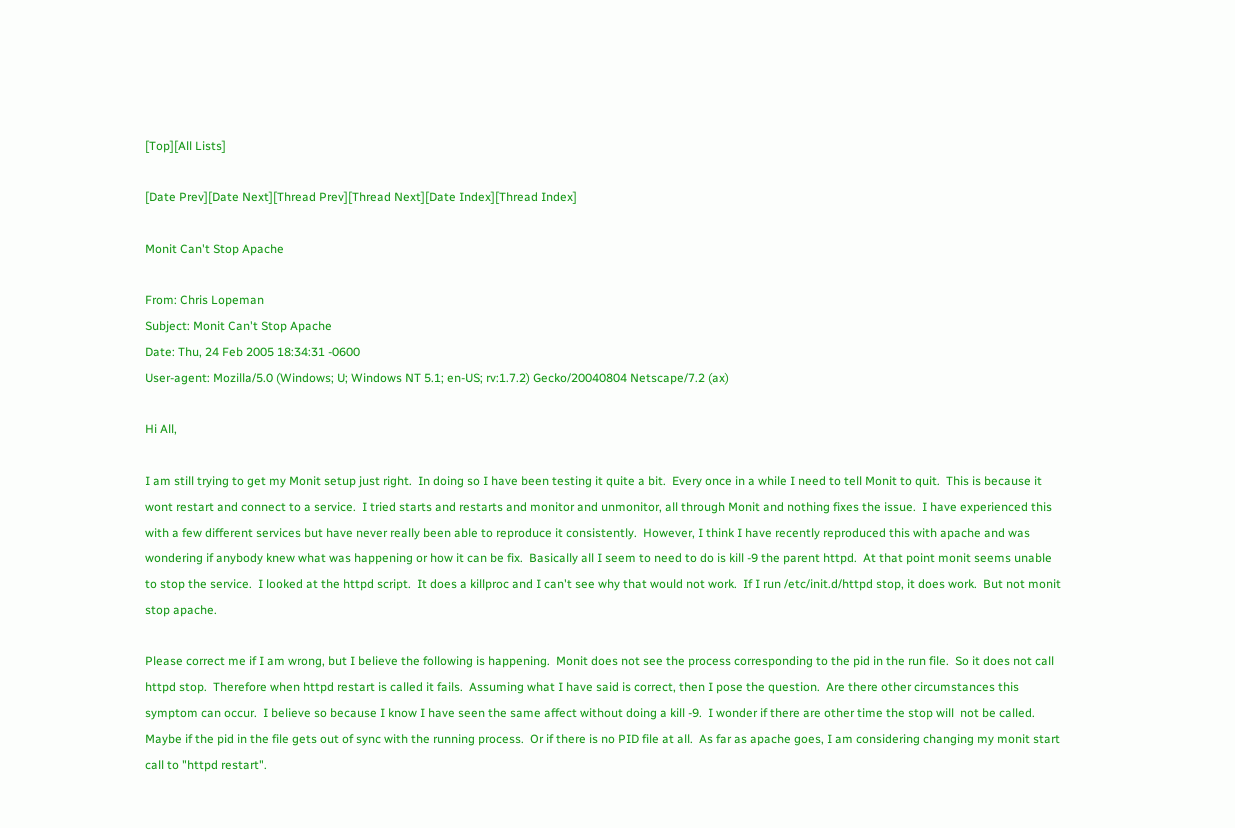[Top][All Lists]

[Date Prev][Date Next][Thread Prev][Thread Next][Date Index][Thread Index]

Monit Can't Stop Apache

From: Chris Lopeman
Subject: Monit Can't Stop Apache
Date: Thu, 24 Feb 2005 18:34:31 -0600
User-agent: Mozilla/5.0 (Windows; U; Windows NT 5.1; en-US; rv:1.7.2) Gecko/20040804 Netscape/7.2 (ax)

Hi All,

I am still trying to get my Monit setup just right.  In doing so I have been testing it quite a bit.  Every once in a while I need to tell Monit to quit.  This is because it wont restart and connect to a service.  I tried starts and restarts and monitor and unmonitor, all through Monit and nothing fixes the issue.  I have experienced this with a few different services but have never really been able to reproduce it consistently.  However, I think I have recently reproduced this with apache and was wondering if anybody knew what was happening or how it can be fix.  Basically all I seem to need to do is kill -9 the parent httpd.  At that point monit seems unable to stop the service.  I looked at the httpd script.  It does a killproc and I can't see why that would not work.  If I run /etc/init.d/httpd stop, it does work.  But not monit stop apache.

Please correct me if I am wrong, but I believe the following is happening.  Monit does not see the process corresponding to the pid in the run file.  So it does not call httpd stop.  Therefore when httpd restart is called it fails.  Assuming what I have said is correct, then I pose the question.  Are there other circumstances this symptom can occur.  I believe so because I know I have seen the same affect without doing a kill -9.  I wonder if there are other time the stop will  not be called.  Maybe if the pid in the file gets out of sync with the running process.  Or if there is no PID file at all.  As far as apache goes, I am considering changing my monit start call to "httpd restart".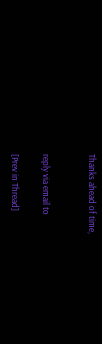Thanks ahead of time,


reply via email to

[Prev in Thread]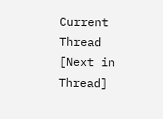Current Thread [Next in Thread]